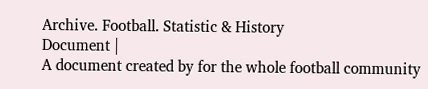Archive. Football. Statistic & History
Document |
A document created by for the whole football community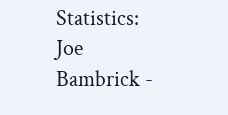Statistics: Joe Bambrick -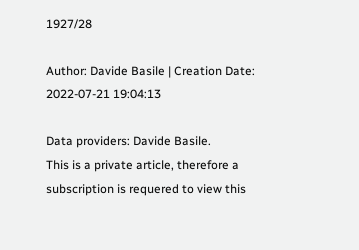1927/28

Author: Davide Basile | Creation Date: 2022-07-21 19:04:13

Data providers: Davide Basile.
This is a private article, therefore a subscription is requered to view this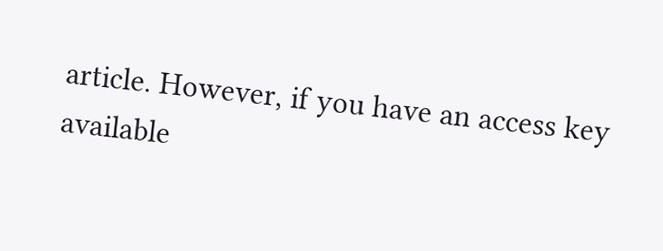article. However, if you have an access key available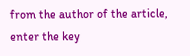from the author of the article, enter the key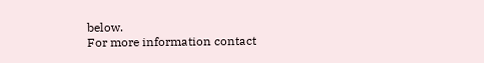below.
For more information contact